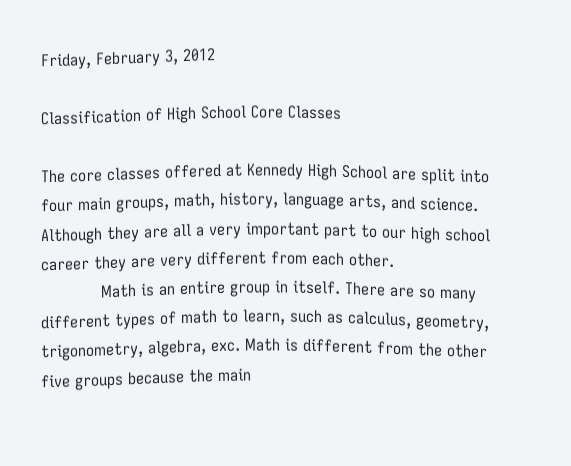Friday, February 3, 2012

Classification of High School Core Classes

The core classes offered at Kennedy High School are split into four main groups, math, history, language arts, and science. Although they are all a very important part to our high school career they are very different from each other.
            Math is an entire group in itself. There are so many different types of math to learn, such as calculus, geometry, trigonometry, algebra, exc. Math is different from the other five groups because the main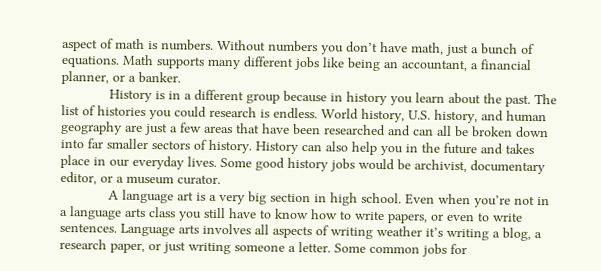aspect of math is numbers. Without numbers you don’t have math, just a bunch of equations. Math supports many different jobs like being an accountant, a financial planner, or a banker.
            History is in a different group because in history you learn about the past. The list of histories you could research is endless. World history, U.S. history, and human geography are just a few areas that have been researched and can all be broken down into far smaller sectors of history. History can also help you in the future and takes place in our everyday lives. Some good history jobs would be archivist, documentary editor, or a museum curator.
            A language art is a very big section in high school. Even when you’re not in a language arts class you still have to know how to write papers, or even to write sentences. Language arts involves all aspects of writing weather it’s writing a blog, a research paper, or just writing someone a letter. Some common jobs for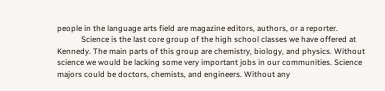people in the language arts field are magazine editors, authors, or a reporter.
            Science is the last core group of the high school classes we have offered at Kennedy. The main parts of this group are chemistry, biology, and physics. Without science we would be lacking some very important jobs in our communities. Science majors could be doctors, chemists, and engineers. Without any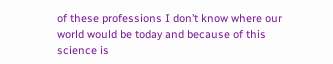of these professions I don’t know where our world would be today and because of this science is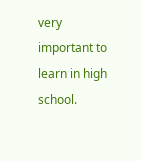very important to learn in high school.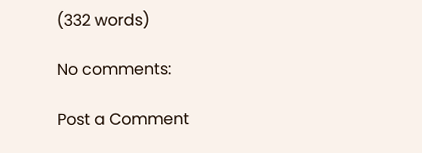(332 words)

No comments:

Post a Comment